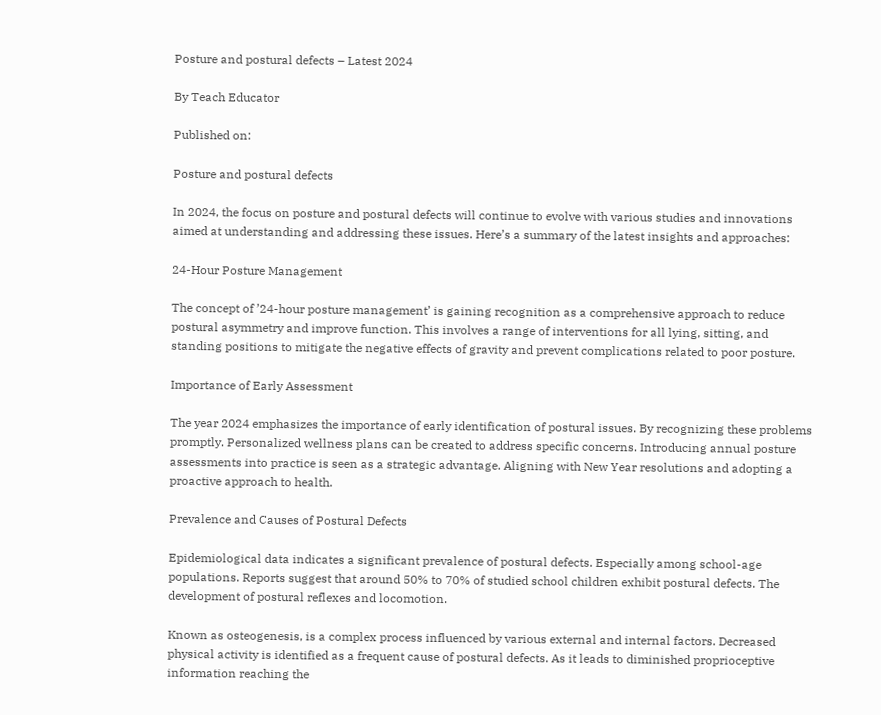Posture and postural defects – Latest 2024

By Teach Educator

Published on:

Posture and postural defects

In 2024, the focus on posture and postural defects will continue to evolve with various studies and innovations aimed at understanding and addressing these issues. Here’s a summary of the latest insights and approaches:

24-Hour Posture Management

The concept of ’24-hour posture management’ is gaining recognition as a comprehensive approach to reduce postural asymmetry and improve function. This involves a range of interventions for all lying, sitting, and standing positions to mitigate the negative effects of gravity and prevent complications related to poor posture.

Importance of Early Assessment

The year 2024 emphasizes the importance of early identification of postural issues. By recognizing these problems promptly. Personalized wellness plans can be created to address specific concerns. Introducing annual posture assessments into practice is seen as a strategic advantage. Aligning with New Year resolutions and adopting a proactive approach to health.

Prevalence and Causes of Postural Defects

Epidemiological data indicates a significant prevalence of postural defects. Especially among school-age populations. Reports suggest that around 50% to 70% of studied school children exhibit postural defects. The development of postural reflexes and locomotion.

Known as osteogenesis, is a complex process influenced by various external and internal factors. Decreased physical activity is identified as a frequent cause of postural defects. As it leads to diminished proprioceptive information reaching the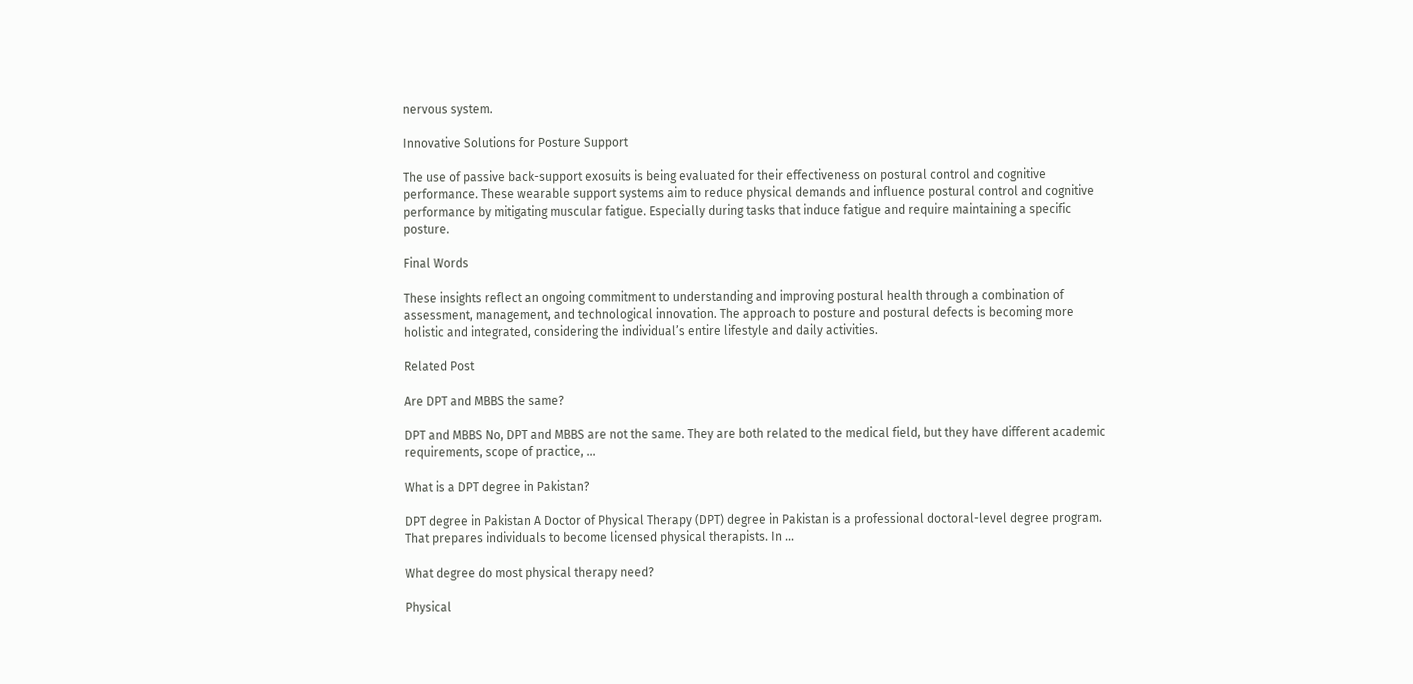nervous system.

Innovative Solutions for Posture Support

The use of passive back-support exosuits is being evaluated for their effectiveness on postural control and cognitive performance. These wearable support systems aim to reduce physical demands and influence postural control and cognitive performance by mitigating muscular fatigue. Especially during tasks that induce fatigue and require maintaining a specific posture.

Final Words

These insights reflect an ongoing commitment to understanding and improving postural health through a combination of assessment, management, and technological innovation. The approach to posture and postural defects is becoming more holistic and integrated, considering the individual’s entire lifestyle and daily activities.

Related Post

Are DPT and MBBS the same?

DPT and MBBS No, DPT and MBBS are not the same. They are both related to the medical field, but they have different academic requirements, scope of practice, ...

What is a DPT degree in Pakistan?

DPT degree in Pakistan A Doctor of Physical Therapy (DPT) degree in Pakistan is a professional doctoral-level degree program. That prepares individuals to become licensed physical therapists. In ...

What degree do most physical therapy need?

Physical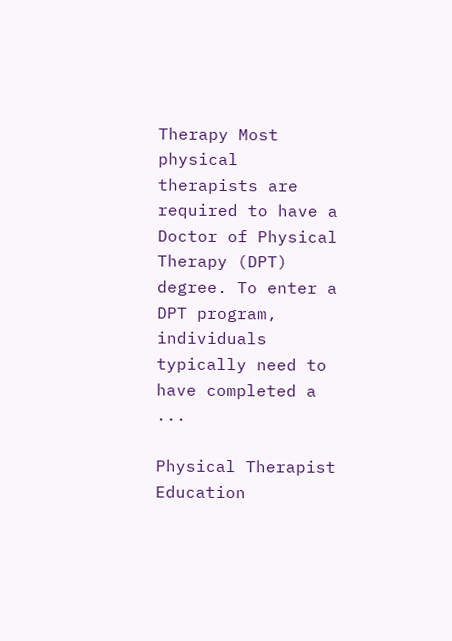Therapy Most physical therapists are required to have a Doctor of Physical Therapy (DPT) degree. To enter a DPT program, individuals typically need to have completed a ...

Physical Therapist Education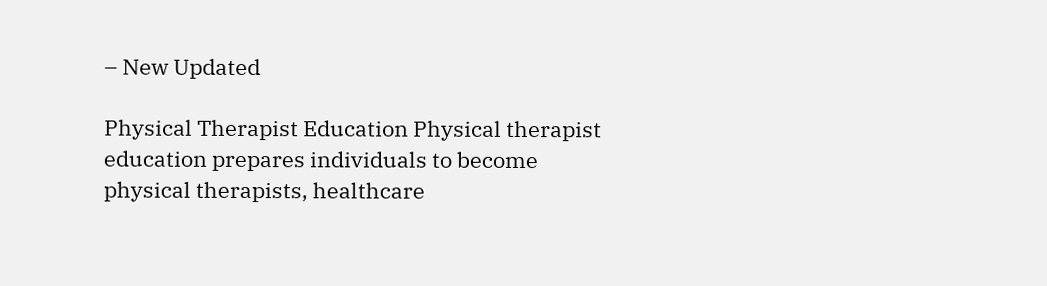– New Updated

Physical Therapist Education Physical therapist education prepares individuals to become physical therapists, healthcare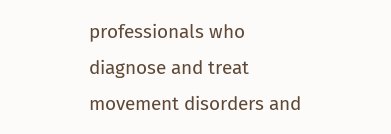professionals who diagnose and treat movement disorders and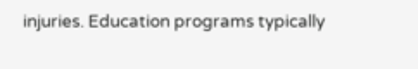injuries. Education programs typically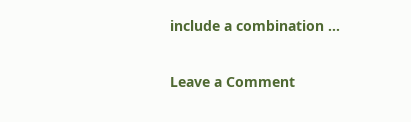include a combination ...

Leave a Comment